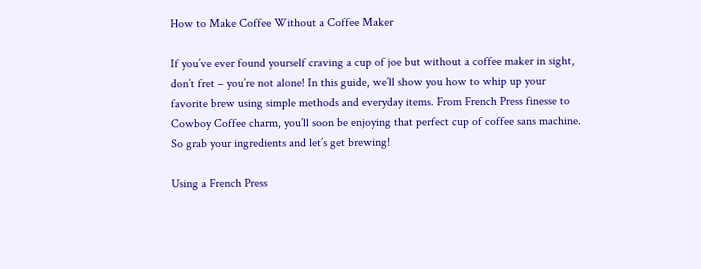How to Make Coffee Without a Coffee Maker

If you’ve ever found yourself craving a cup of joe but without a coffee maker in sight, don’t fret – you’re not alone! In this guide, we’ll show you how to whip up your favorite brew using simple methods and everyday items. From French Press finesse to Cowboy Coffee charm, you’ll soon be enjoying that perfect cup of coffee sans machine. So grab your ingredients and let’s get brewing!

Using a French Press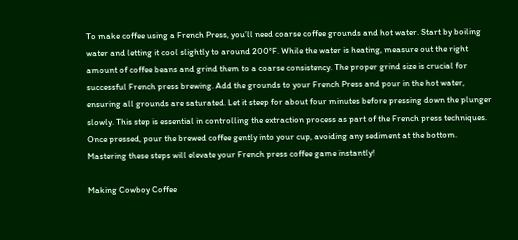To make coffee using a French Press, you’ll need coarse coffee grounds and hot water. Start by boiling water and letting it cool slightly to around 200°F. While the water is heating, measure out the right amount of coffee beans and grind them to a coarse consistency. The proper grind size is crucial for successful French press brewing. Add the grounds to your French Press and pour in the hot water, ensuring all grounds are saturated. Let it steep for about four minutes before pressing down the plunger slowly. This step is essential in controlling the extraction process as part of the French press techniques. Once pressed, pour the brewed coffee gently into your cup, avoiding any sediment at the bottom. Mastering these steps will elevate your French press coffee game instantly!

Making Cowboy Coffee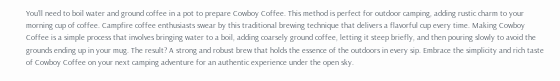You’ll need to boil water and ground coffee in a pot to prepare Cowboy Coffee. This method is perfect for outdoor camping, adding rustic charm to your morning cup of coffee. Campfire coffee enthusiasts swear by this traditional brewing technique that delivers a flavorful cup every time. Making Cowboy Coffee is a simple process that involves bringing water to a boil, adding coarsely ground coffee, letting it steep briefly, and then pouring slowly to avoid the grounds ending up in your mug. The result? A strong and robust brew that holds the essence of the outdoors in every sip. Embrace the simplicity and rich taste of Cowboy Coffee on your next camping adventure for an authentic experience under the open sky.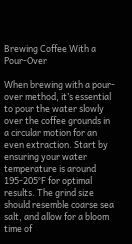Brewing Coffee With a Pour-Over

When brewing with a pour-over method, it’s essential to pour the water slowly over the coffee grounds in a circular motion for an even extraction. Start by ensuring your water temperature is around 195-205°F for optimal results. The grind size should resemble coarse sea salt, and allow for a bloom time of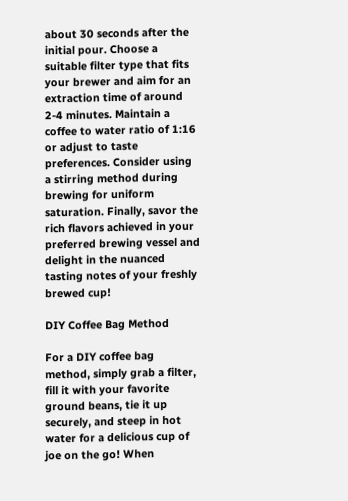about 30 seconds after the initial pour. Choose a suitable filter type that fits your brewer and aim for an extraction time of around 2-4 minutes. Maintain a coffee to water ratio of 1:16 or adjust to taste preferences. Consider using a stirring method during brewing for uniform saturation. Finally, savor the rich flavors achieved in your preferred brewing vessel and delight in the nuanced tasting notes of your freshly brewed cup!

DIY Coffee Bag Method

For a DIY coffee bag method, simply grab a filter, fill it with your favorite ground beans, tie it up securely, and steep in hot water for a delicious cup of joe on the go! When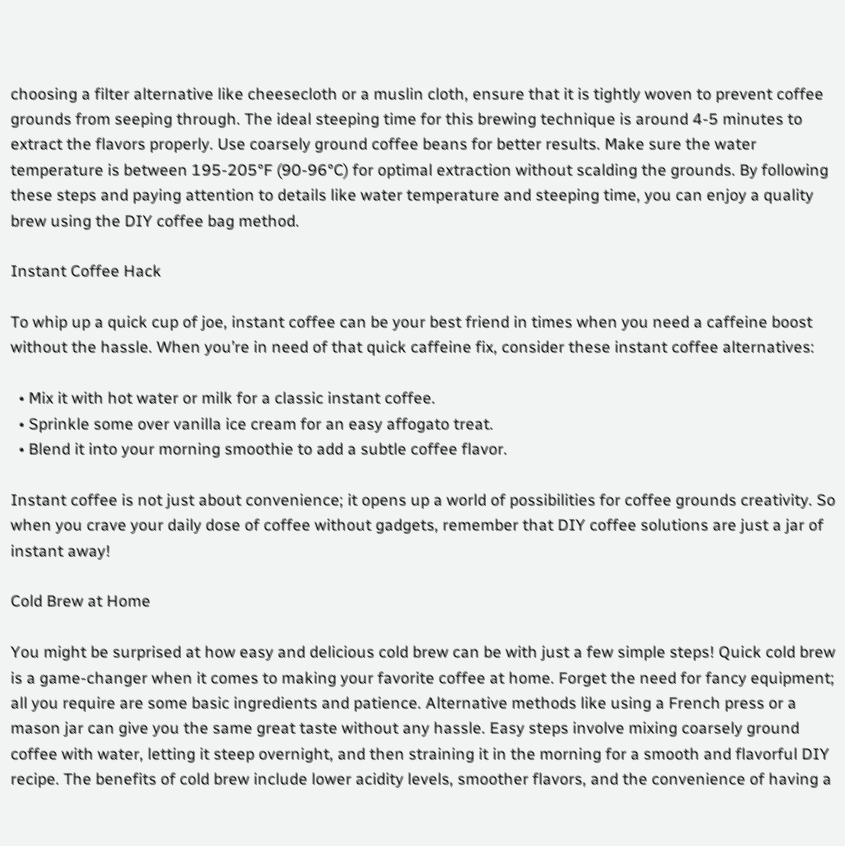choosing a filter alternative like cheesecloth or a muslin cloth, ensure that it is tightly woven to prevent coffee grounds from seeping through. The ideal steeping time for this brewing technique is around 4-5 minutes to extract the flavors properly. Use coarsely ground coffee beans for better results. Make sure the water temperature is between 195-205°F (90-96°C) for optimal extraction without scalding the grounds. By following these steps and paying attention to details like water temperature and steeping time, you can enjoy a quality brew using the DIY coffee bag method.

Instant Coffee Hack

To whip up a quick cup of joe, instant coffee can be your best friend in times when you need a caffeine boost without the hassle. When you’re in need of that quick caffeine fix, consider these instant coffee alternatives:

  • Mix it with hot water or milk for a classic instant coffee.
  • Sprinkle some over vanilla ice cream for an easy affogato treat.
  • Blend it into your morning smoothie to add a subtle coffee flavor.

Instant coffee is not just about convenience; it opens up a world of possibilities for coffee grounds creativity. So when you crave your daily dose of coffee without gadgets, remember that DIY coffee solutions are just a jar of instant away!

Cold Brew at Home

You might be surprised at how easy and delicious cold brew can be with just a few simple steps! Quick cold brew is a game-changer when it comes to making your favorite coffee at home. Forget the need for fancy equipment; all you require are some basic ingredients and patience. Alternative methods like using a French press or a mason jar can give you the same great taste without any hassle. Easy steps involve mixing coarsely ground coffee with water, letting it steep overnight, and then straining it in the morning for a smooth and flavorful DIY recipe. The benefits of cold brew include lower acidity levels, smoother flavors, and the convenience of having a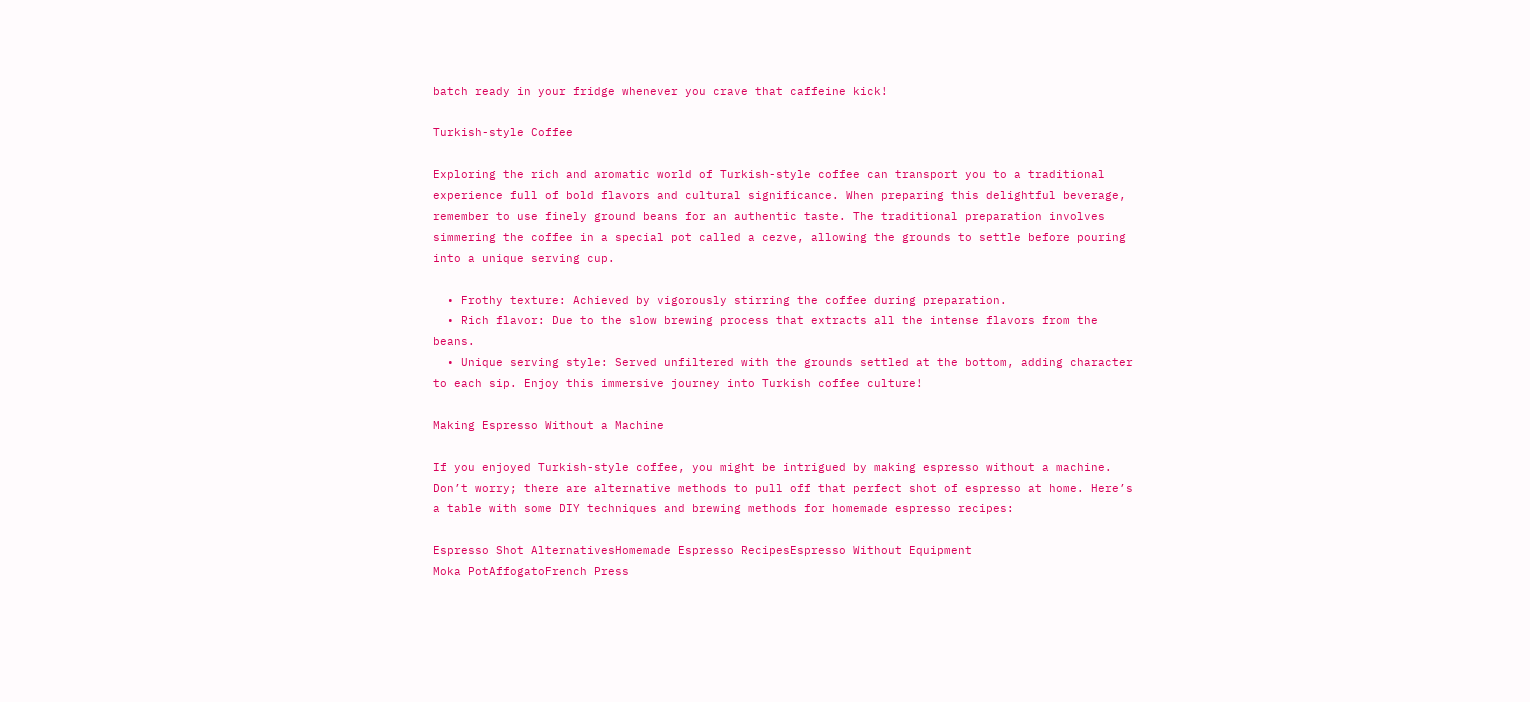batch ready in your fridge whenever you crave that caffeine kick!

Turkish-style Coffee

Exploring the rich and aromatic world of Turkish-style coffee can transport you to a traditional experience full of bold flavors and cultural significance. When preparing this delightful beverage, remember to use finely ground beans for an authentic taste. The traditional preparation involves simmering the coffee in a special pot called a cezve, allowing the grounds to settle before pouring into a unique serving cup.

  • Frothy texture: Achieved by vigorously stirring the coffee during preparation.
  • Rich flavor: Due to the slow brewing process that extracts all the intense flavors from the beans.
  • Unique serving style: Served unfiltered with the grounds settled at the bottom, adding character to each sip. Enjoy this immersive journey into Turkish coffee culture!

Making Espresso Without a Machine

If you enjoyed Turkish-style coffee, you might be intrigued by making espresso without a machine. Don’t worry; there are alternative methods to pull off that perfect shot of espresso at home. Here’s a table with some DIY techniques and brewing methods for homemade espresso recipes:

Espresso Shot AlternativesHomemade Espresso RecipesEspresso Without Equipment
Moka PotAffogatoFrench Press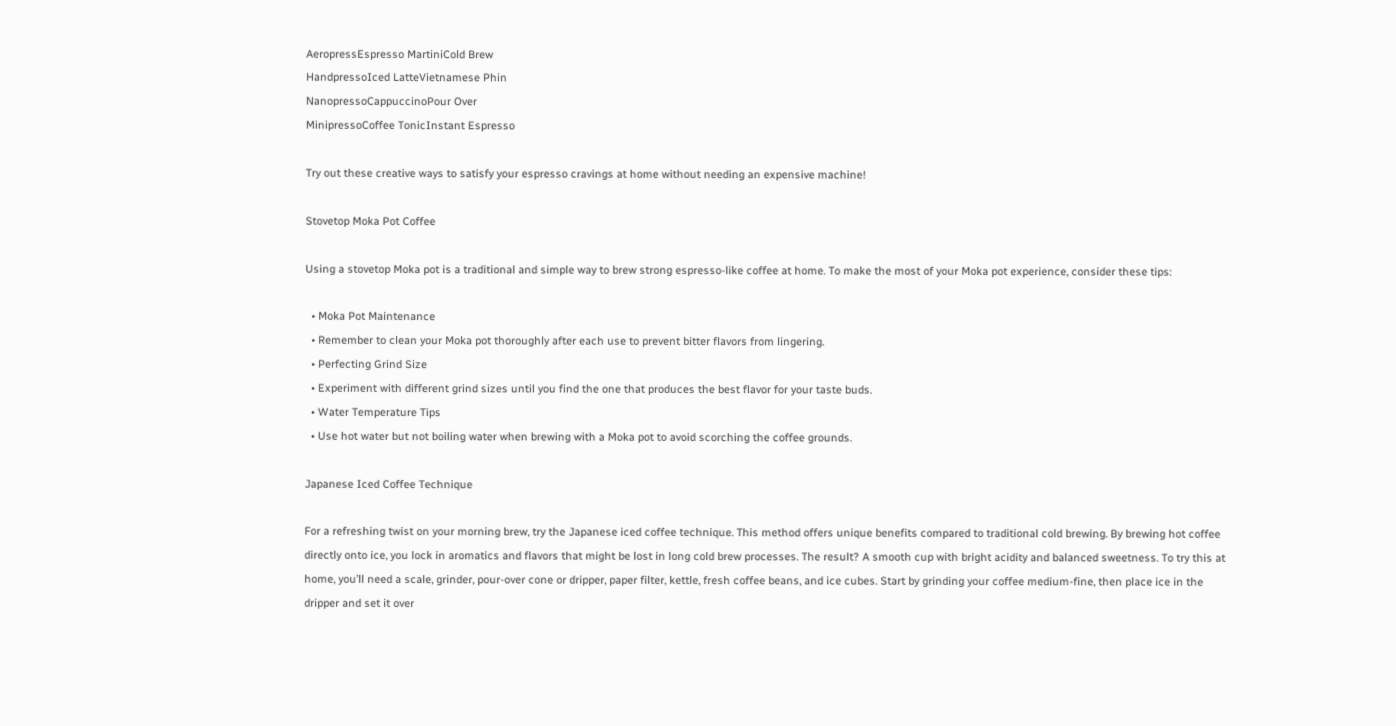AeropressEspresso MartiniCold Brew
HandpressoIced LatteVietnamese Phin
NanopressoCappuccinoPour Over
MinipressoCoffee TonicInstant Espresso

Try out these creative ways to satisfy your espresso cravings at home without needing an expensive machine!

Stovetop Moka Pot Coffee

Using a stovetop Moka pot is a traditional and simple way to brew strong espresso-like coffee at home. To make the most of your Moka pot experience, consider these tips:

  • Moka Pot Maintenance
  • Remember to clean your Moka pot thoroughly after each use to prevent bitter flavors from lingering.
  • Perfecting Grind Size
  • Experiment with different grind sizes until you find the one that produces the best flavor for your taste buds.
  • Water Temperature Tips
  • Use hot water but not boiling water when brewing with a Moka pot to avoid scorching the coffee grounds.

Japanese Iced Coffee Technique

For a refreshing twist on your morning brew, try the Japanese iced coffee technique. This method offers unique benefits compared to traditional cold brewing. By brewing hot coffee directly onto ice, you lock in aromatics and flavors that might be lost in long cold brew processes. The result? A smooth cup with bright acidity and balanced sweetness. To try this at home, you’ll need a scale, grinder, pour-over cone or dripper, paper filter, kettle, fresh coffee beans, and ice cubes. Start by grinding your coffee medium-fine, then place ice in the dripper and set it over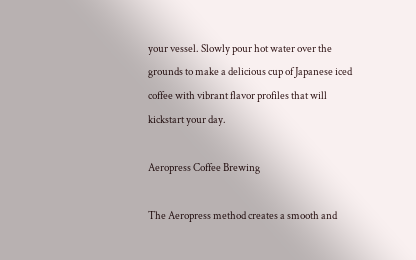your vessel. Slowly pour hot water over the grounds to make a delicious cup of Japanese iced coffee with vibrant flavor profiles that will kickstart your day.

Aeropress Coffee Brewing

The Aeropress method creates a smooth and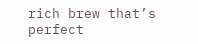rich brew that’s perfect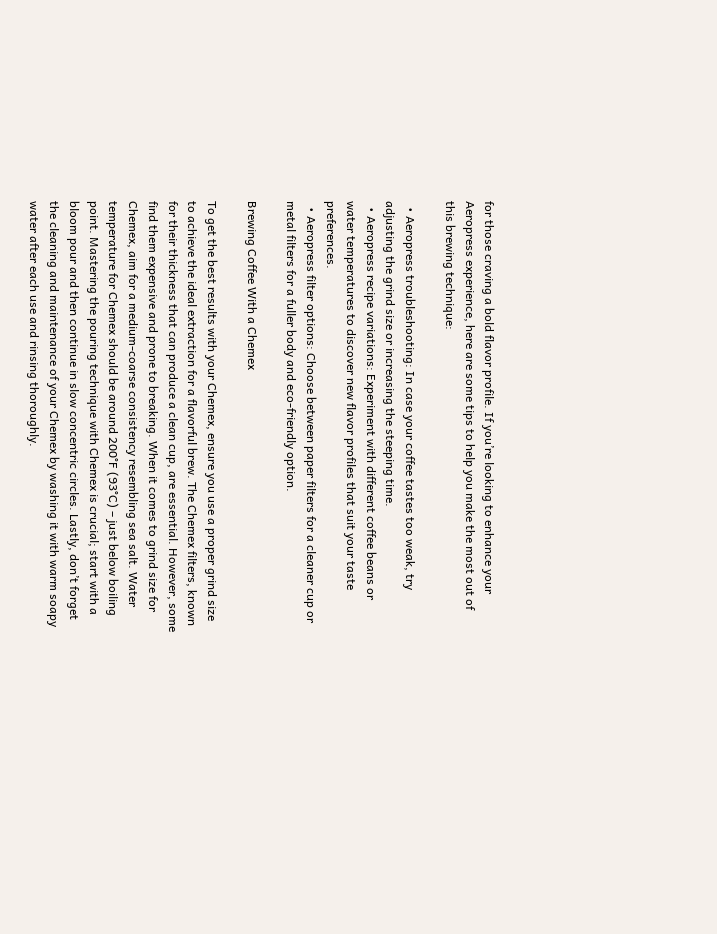for those craving a bold flavor profile. If you’re looking to enhance your Aeropress experience, here are some tips to help you make the most out of this brewing technique:

  • Aeropress troubleshooting: In case your coffee tastes too weak, try adjusting the grind size or increasing the steeping time.
  • Aeropress recipe variations: Experiment with different coffee beans or water temperatures to discover new flavor profiles that suit your taste preferences.
  • Aeropress filter options: Choose between paper filters for a cleaner cup or metal filters for a fuller body and eco-friendly option.

Brewing Coffee With a Chemex

To get the best results with your Chemex, ensure you use a proper grind size to achieve the ideal extraction for a flavorful brew. The Chemex filters, known for their thickness that can produce a clean cup, are essential. However, some find them expensive and prone to breaking. When it comes to grind size for Chemex, aim for a medium-coarse consistency resembling sea salt. Water temperature for Chemex should be around 200°F (93°C) – just below boiling point. Mastering the pouring technique with Chemex is crucial; start with a bloom pour and then continue in slow concentric circles. Lastly, don’t forget the cleaning and maintenance of your Chemex by washing it with warm soapy water after each use and rinsing thoroughly.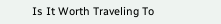Is It Worth Traveling To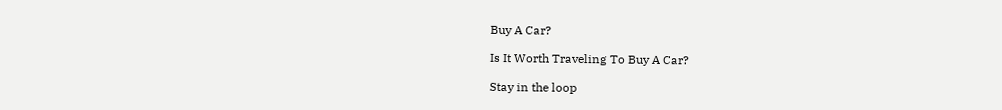Buy A Car?

Is It Worth Traveling To Buy A Car?

Stay in the loop